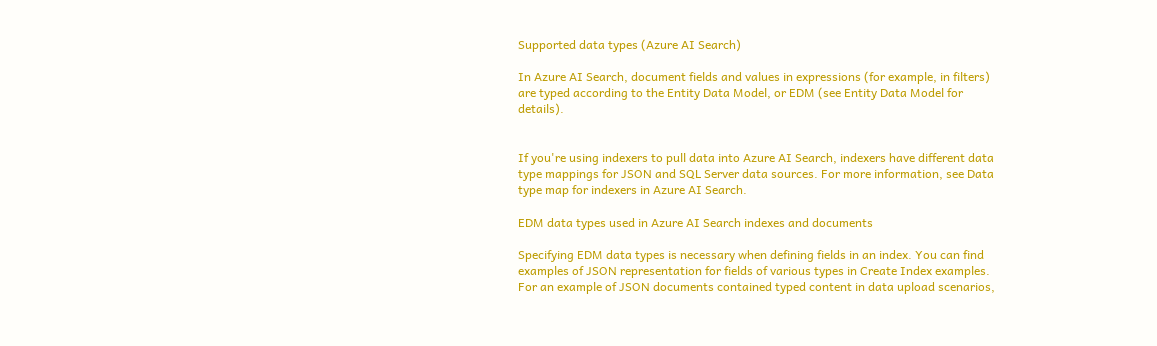Supported data types (Azure AI Search)

In Azure AI Search, document fields and values in expressions (for example, in filters) are typed according to the Entity Data Model, or EDM (see Entity Data Model for details).


If you're using indexers to pull data into Azure AI Search, indexers have different data type mappings for JSON and SQL Server data sources. For more information, see Data type map for indexers in Azure AI Search.

EDM data types used in Azure AI Search indexes and documents

Specifying EDM data types is necessary when defining fields in an index. You can find examples of JSON representation for fields of various types in Create Index examples. For an example of JSON documents contained typed content in data upload scenarios,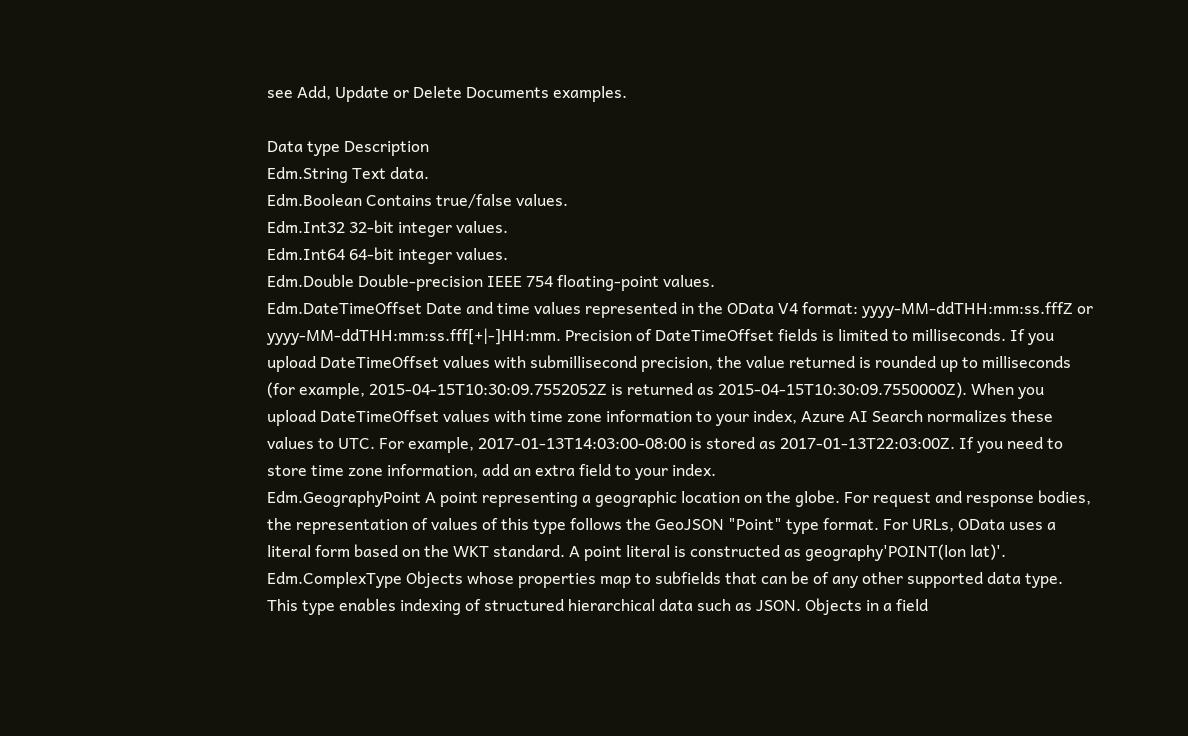see Add, Update or Delete Documents examples.

Data type Description
Edm.String Text data.
Edm.Boolean Contains true/false values.
Edm.Int32 32-bit integer values.
Edm.Int64 64-bit integer values.
Edm.Double Double-precision IEEE 754 floating-point values.
Edm.DateTimeOffset Date and time values represented in the OData V4 format: yyyy-MM-ddTHH:mm:ss.fffZ or yyyy-MM-ddTHH:mm:ss.fff[+|-]HH:mm. Precision of DateTimeOffset fields is limited to milliseconds. If you upload DateTimeOffset values with submillisecond precision, the value returned is rounded up to milliseconds (for example, 2015-04-15T10:30:09.7552052Z is returned as 2015-04-15T10:30:09.7550000Z). When you upload DateTimeOffset values with time zone information to your index, Azure AI Search normalizes these values to UTC. For example, 2017-01-13T14:03:00-08:00 is stored as 2017-01-13T22:03:00Z. If you need to store time zone information, add an extra field to your index.
Edm.GeographyPoint A point representing a geographic location on the globe. For request and response bodies, the representation of values of this type follows the GeoJSON "Point" type format. For URLs, OData uses a literal form based on the WKT standard. A point literal is constructed as geography'POINT(lon lat)'.
Edm.ComplexType Objects whose properties map to subfields that can be of any other supported data type. This type enables indexing of structured hierarchical data such as JSON. Objects in a field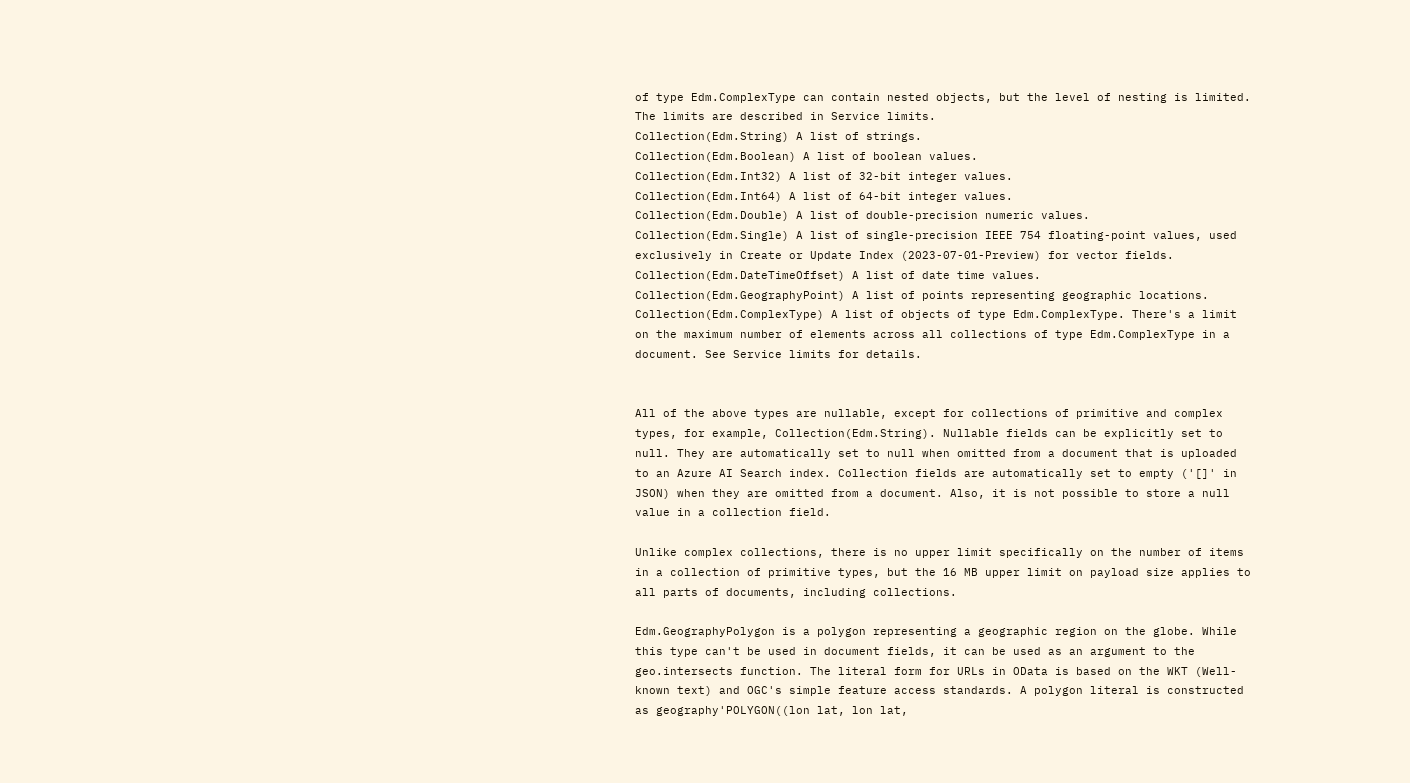of type Edm.ComplexType can contain nested objects, but the level of nesting is limited. The limits are described in Service limits.
Collection(Edm.String) A list of strings.
Collection(Edm.Boolean) A list of boolean values.
Collection(Edm.Int32) A list of 32-bit integer values.
Collection(Edm.Int64) A list of 64-bit integer values.
Collection(Edm.Double) A list of double-precision numeric values.
Collection(Edm.Single) A list of single-precision IEEE 754 floating-point values, used exclusively in Create or Update Index (2023-07-01-Preview) for vector fields.
Collection(Edm.DateTimeOffset) A list of date time values.
Collection(Edm.GeographyPoint) A list of points representing geographic locations.
Collection(Edm.ComplexType) A list of objects of type Edm.ComplexType. There's a limit on the maximum number of elements across all collections of type Edm.ComplexType in a document. See Service limits for details.


All of the above types are nullable, except for collections of primitive and complex types, for example, Collection(Edm.String). Nullable fields can be explicitly set to null. They are automatically set to null when omitted from a document that is uploaded to an Azure AI Search index. Collection fields are automatically set to empty ('[]' in JSON) when they are omitted from a document. Also, it is not possible to store a null value in a collection field.

Unlike complex collections, there is no upper limit specifically on the number of items in a collection of primitive types, but the 16 MB upper limit on payload size applies to all parts of documents, including collections.

Edm.GeographyPolygon is a polygon representing a geographic region on the globe. While this type can't be used in document fields, it can be used as an argument to the geo.intersects function. The literal form for URLs in OData is based on the WKT (Well-known text) and OGC's simple feature access standards. A polygon literal is constructed as geography'POLYGON((lon lat, lon lat,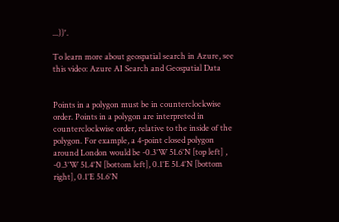...))'.

To learn more about geospatial search in Azure, see this video: Azure AI Search and Geospatial Data


Points in a polygon must be in counterclockwise order. Points in a polygon are interpreted in counterclockwise order, relative to the inside of the polygon. For example, a 4-point closed polygon around London would be -0.3°W 51.6°N [top left] , -0.3°W 51.4°N [bottom left], 0.1°E 51.4°N [bottom right], 0.1°E 51.6°N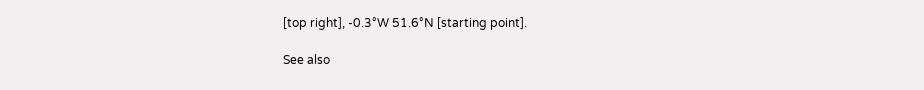[top right], -0.3°W 51.6°N [starting point].

See also